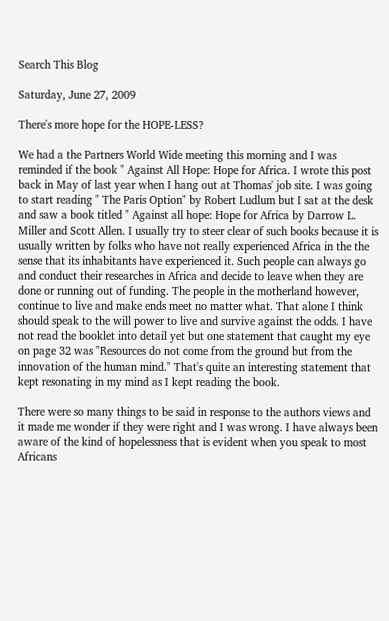Search This Blog

Saturday, June 27, 2009

There's more hope for the HOPE-LESS?

We had a the Partners World Wide meeting this morning and I was reminded if the book " Against All Hope: Hope for Africa. I wrote this post back in May of last year when I hang out at Thomas' job site. I was going to start reading " The Paris Option" by Robert Ludlum but I sat at the desk and saw a book titled " Against all hope: Hope for Africa by Darrow L. Miller and Scott Allen. I usually try to steer clear of such books because it is usually written by folks who have not really experienced Africa in the the sense that its inhabitants have experienced it. Such people can always go and conduct their researches in Africa and decide to leave when they are done or running out of funding. The people in the motherland however, continue to live and make ends meet no matter what. That alone I think should speak to the will power to live and survive against the odds. I have not read the booklet into detail yet but one statement that caught my eye on page 32 was "Resources do not come from the ground but from the innovation of the human mind." That's quite an interesting statement that kept resonating in my mind as I kept reading the book.

There were so many things to be said in response to the authors views and it made me wonder if they were right and I was wrong. I have always been aware of the kind of hopelessness that is evident when you speak to most Africans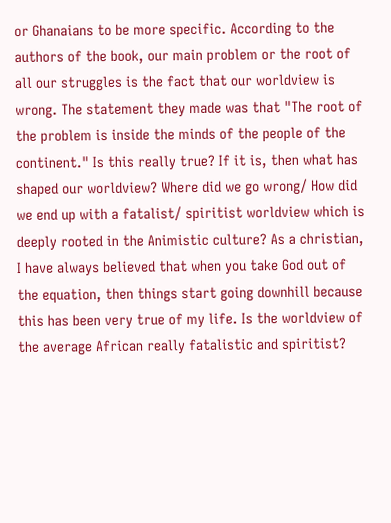or Ghanaians to be more specific. According to the authors of the book, our main problem or the root of all our struggles is the fact that our worldview is wrong. The statement they made was that "The root of the problem is inside the minds of the people of the continent." Is this really true? If it is, then what has shaped our worldview? Where did we go wrong/ How did we end up with a fatalist/ spiritist worldview which is deeply rooted in the Animistic culture? As a christian, I have always believed that when you take God out of the equation, then things start going downhill because this has been very true of my life. Is the worldview of the average African really fatalistic and spiritist?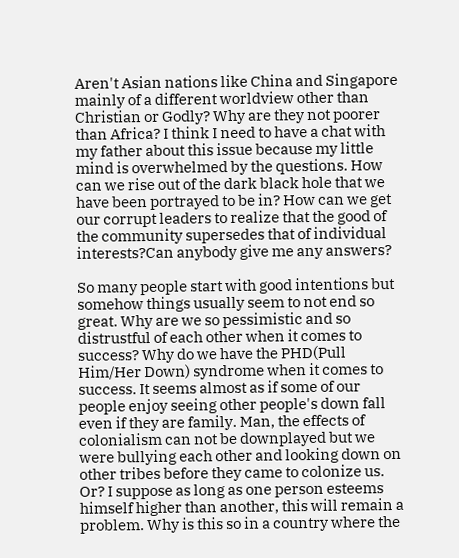Aren't Asian nations like China and Singapore mainly of a different worldview other than Christian or Godly? Why are they not poorer than Africa? I think I need to have a chat with my father about this issue because my little mind is overwhelmed by the questions. How can we rise out of the dark black hole that we have been portrayed to be in? How can we get our corrupt leaders to realize that the good of the community supersedes that of individual interests?Can anybody give me any answers?

So many people start with good intentions but somehow things usually seem to not end so great. Why are we so pessimistic and so distrustful of each other when it comes to success? Why do we have the PHD(Pull Him/Her Down) syndrome when it comes to success. It seems almost as if some of our people enjoy seeing other people's down fall even if they are family. Man, the effects of colonialism can not be downplayed but we were bullying each other and looking down on other tribes before they came to colonize us. Or? I suppose as long as one person esteems himself higher than another, this will remain a problem. Why is this so in a country where the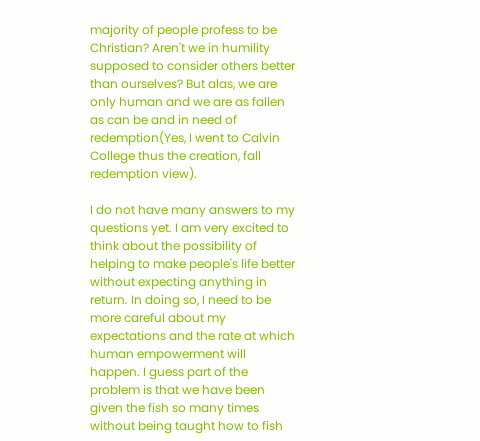majority of people profess to be Christian? Aren't we in humility supposed to consider others better than ourselves? But alas, we are only human and we are as fallen as can be and in need of redemption(Yes, I went to Calvin College thus the creation, fall redemption view).

I do not have many answers to my questions yet. I am very excited to think about the possibility of helping to make people's life better without expecting anything in return. In doing so, I need to be more careful about my expectations and the rate at which human empowerment will happen. I guess part of the problem is that we have been given the fish so many times without being taught how to fish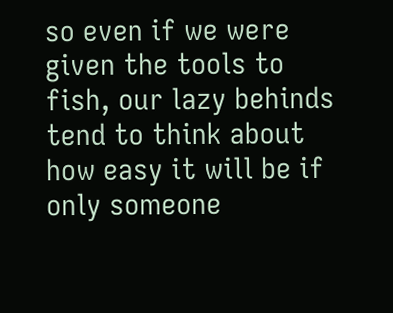so even if we were given the tools to fish, our lazy behinds tend to think about how easy it will be if only someone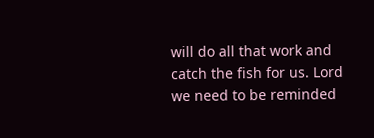will do all that work and catch the fish for us. Lord we need to be reminded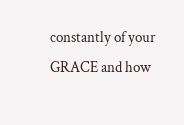constantly of your GRACE and how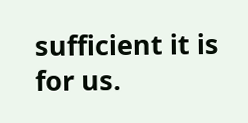sufficient it is for us.